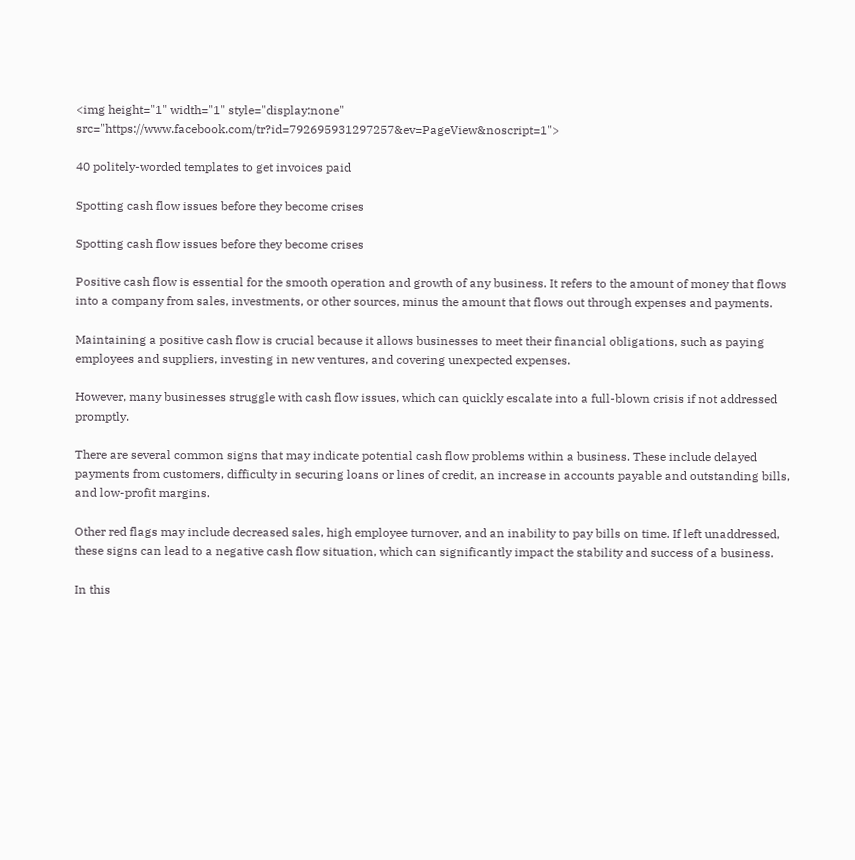<img height="1" width="1" style="display:none" src="https://www.facebook.com/tr?id=792695931297257&ev=PageView&noscript=1">

40 politely-worded templates to get invoices paid

Spotting cash flow issues before they become crises

Spotting cash flow issues before they become crises

Positive cash flow is essential for the smooth operation and growth of any business. It refers to the amount of money that flows into a company from sales, investments, or other sources, minus the amount that flows out through expenses and payments.

Maintaining a positive cash flow is crucial because it allows businesses to meet their financial obligations, such as paying employees and suppliers, investing in new ventures, and covering unexpected expenses.

However, many businesses struggle with cash flow issues, which can quickly escalate into a full-blown crisis if not addressed promptly.

There are several common signs that may indicate potential cash flow problems within a business. These include delayed payments from customers, difficulty in securing loans or lines of credit, an increase in accounts payable and outstanding bills, and low-profit margins.

Other red flags may include decreased sales, high employee turnover, and an inability to pay bills on time. If left unaddressed, these signs can lead to a negative cash flow situation, which can significantly impact the stability and success of a business.

In this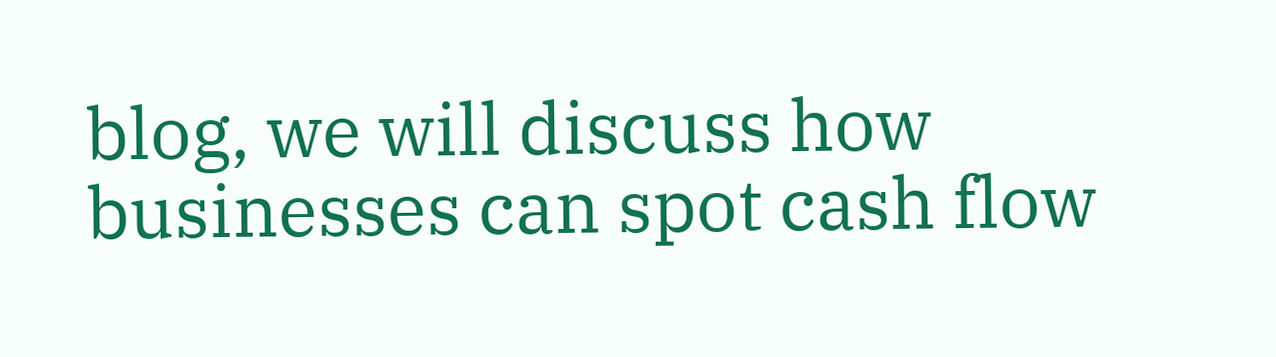blog, we will discuss how businesses can spot cash flow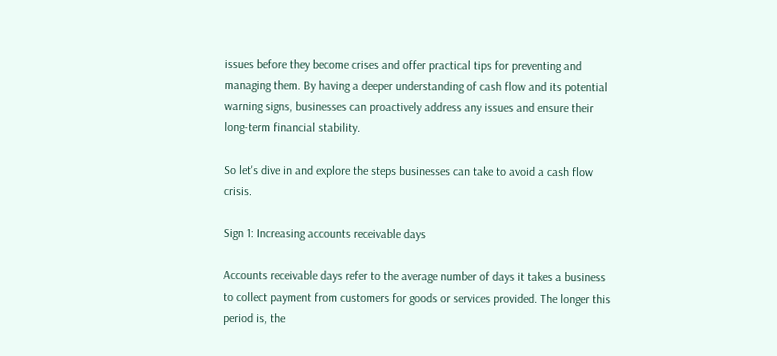issues before they become crises and offer practical tips for preventing and managing them. By having a deeper understanding of cash flow and its potential warning signs, businesses can proactively address any issues and ensure their long-term financial stability.

So let's dive in and explore the steps businesses can take to avoid a cash flow crisis.

Sign 1: Increasing accounts receivable days

Accounts receivable days refer to the average number of days it takes a business to collect payment from customers for goods or services provided. The longer this period is, the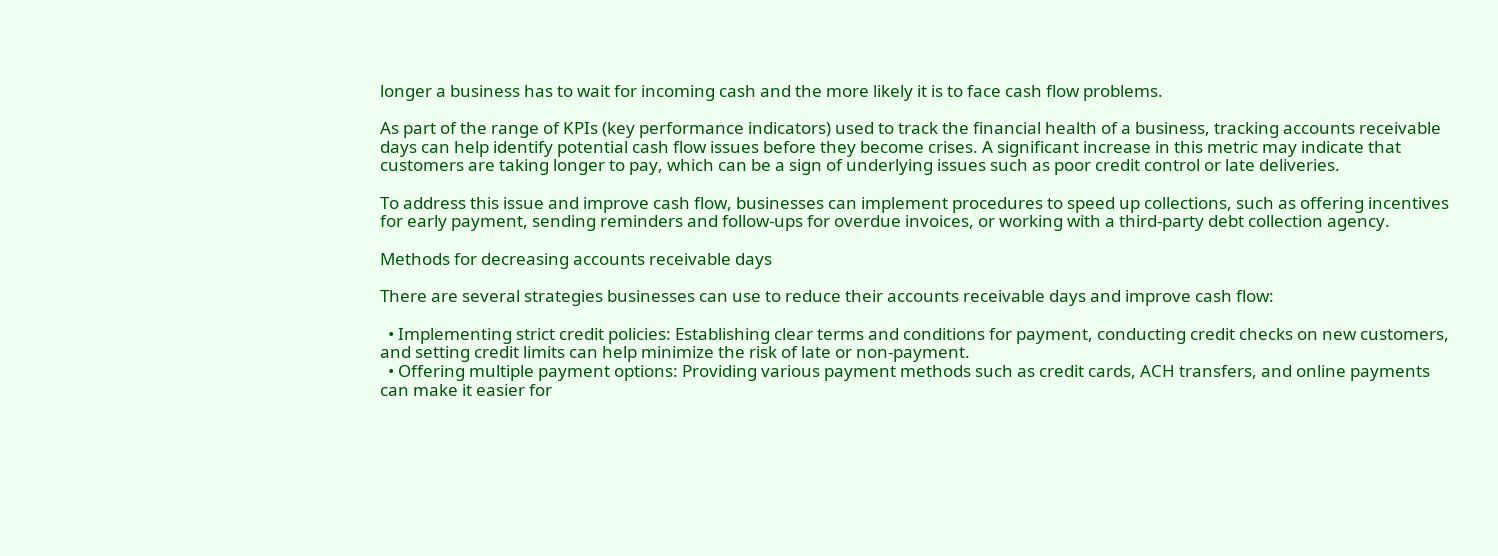longer a business has to wait for incoming cash and the more likely it is to face cash flow problems.

As part of the range of KPIs (key performance indicators) used to track the financial health of a business, tracking accounts receivable days can help identify potential cash flow issues before they become crises. A significant increase in this metric may indicate that customers are taking longer to pay, which can be a sign of underlying issues such as poor credit control or late deliveries.

To address this issue and improve cash flow, businesses can implement procedures to speed up collections, such as offering incentives for early payment, sending reminders and follow-ups for overdue invoices, or working with a third-party debt collection agency.

Methods for decreasing accounts receivable days

There are several strategies businesses can use to reduce their accounts receivable days and improve cash flow:

  • Implementing strict credit policies: Establishing clear terms and conditions for payment, conducting credit checks on new customers, and setting credit limits can help minimize the risk of late or non-payment.
  • Offering multiple payment options: Providing various payment methods such as credit cards, ACH transfers, and online payments can make it easier for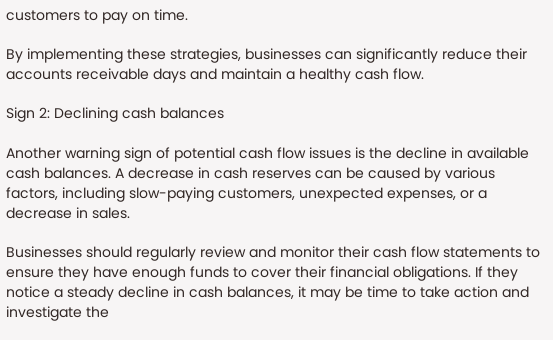customers to pay on time.

By implementing these strategies, businesses can significantly reduce their accounts receivable days and maintain a healthy cash flow.

Sign 2: Declining cash balances

Another warning sign of potential cash flow issues is the decline in available cash balances. A decrease in cash reserves can be caused by various factors, including slow-paying customers, unexpected expenses, or a decrease in sales.

Businesses should regularly review and monitor their cash flow statements to ensure they have enough funds to cover their financial obligations. If they notice a steady decline in cash balances, it may be time to take action and investigate the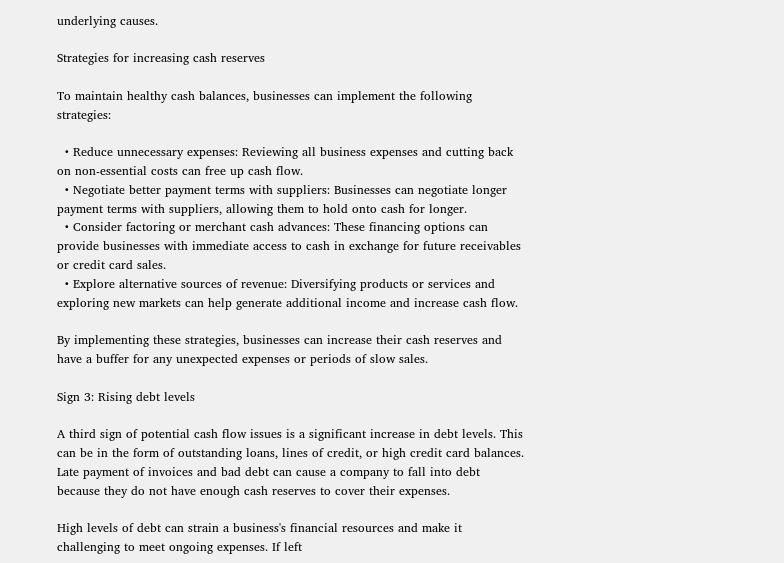underlying causes.

Strategies for increasing cash reserves

To maintain healthy cash balances, businesses can implement the following strategies:

  • Reduce unnecessary expenses: Reviewing all business expenses and cutting back on non-essential costs can free up cash flow.
  • Negotiate better payment terms with suppliers: Businesses can negotiate longer payment terms with suppliers, allowing them to hold onto cash for longer.
  • Consider factoring or merchant cash advances: These financing options can provide businesses with immediate access to cash in exchange for future receivables or credit card sales.
  • Explore alternative sources of revenue: Diversifying products or services and exploring new markets can help generate additional income and increase cash flow.

By implementing these strategies, businesses can increase their cash reserves and have a buffer for any unexpected expenses or periods of slow sales.

Sign 3: Rising debt levels

A third sign of potential cash flow issues is a significant increase in debt levels. This can be in the form of outstanding loans, lines of credit, or high credit card balances. Late payment of invoices and bad debt can cause a company to fall into debt because they do not have enough cash reserves to cover their expenses.

High levels of debt can strain a business's financial resources and make it challenging to meet ongoing expenses. If left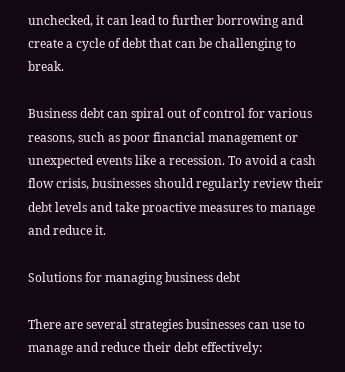unchecked, it can lead to further borrowing and create a cycle of debt that can be challenging to break.

Business debt can spiral out of control for various reasons, such as poor financial management or unexpected events like a recession. To avoid a cash flow crisis, businesses should regularly review their debt levels and take proactive measures to manage and reduce it.

Solutions for managing business debt

There are several strategies businesses can use to manage and reduce their debt effectively: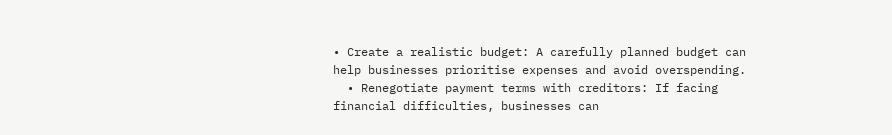• Create a realistic budget: A carefully planned budget can help businesses prioritise expenses and avoid overspending.
  • Renegotiate payment terms with creditors: If facing financial difficulties, businesses can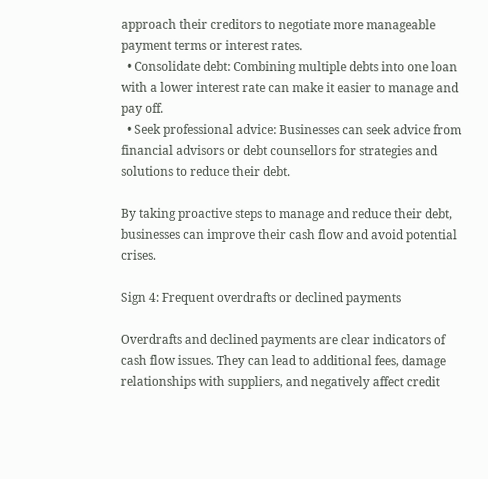approach their creditors to negotiate more manageable payment terms or interest rates.
  • Consolidate debt: Combining multiple debts into one loan with a lower interest rate can make it easier to manage and pay off.
  • Seek professional advice: Businesses can seek advice from financial advisors or debt counsellors for strategies and solutions to reduce their debt.

By taking proactive steps to manage and reduce their debt, businesses can improve their cash flow and avoid potential crises.

Sign 4: Frequent overdrafts or declined payments

Overdrafts and declined payments are clear indicators of cash flow issues. They can lead to additional fees, damage relationships with suppliers, and negatively affect credit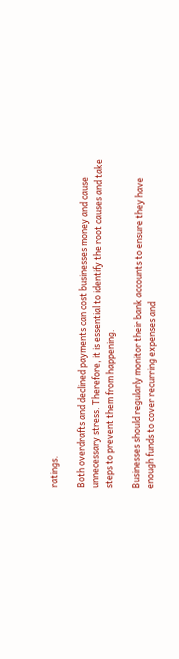ratings.

Both overdrafts and declined payments can cost businesses money and cause unnecessary stress. Therefore, it is essential to identify the root causes and take steps to prevent them from happening.

Businesses should regularly monitor their bank accounts to ensure they have enough funds to cover recurring expenses and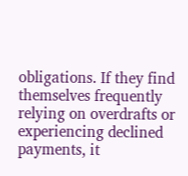obligations. If they find themselves frequently relying on overdrafts or experiencing declined payments, it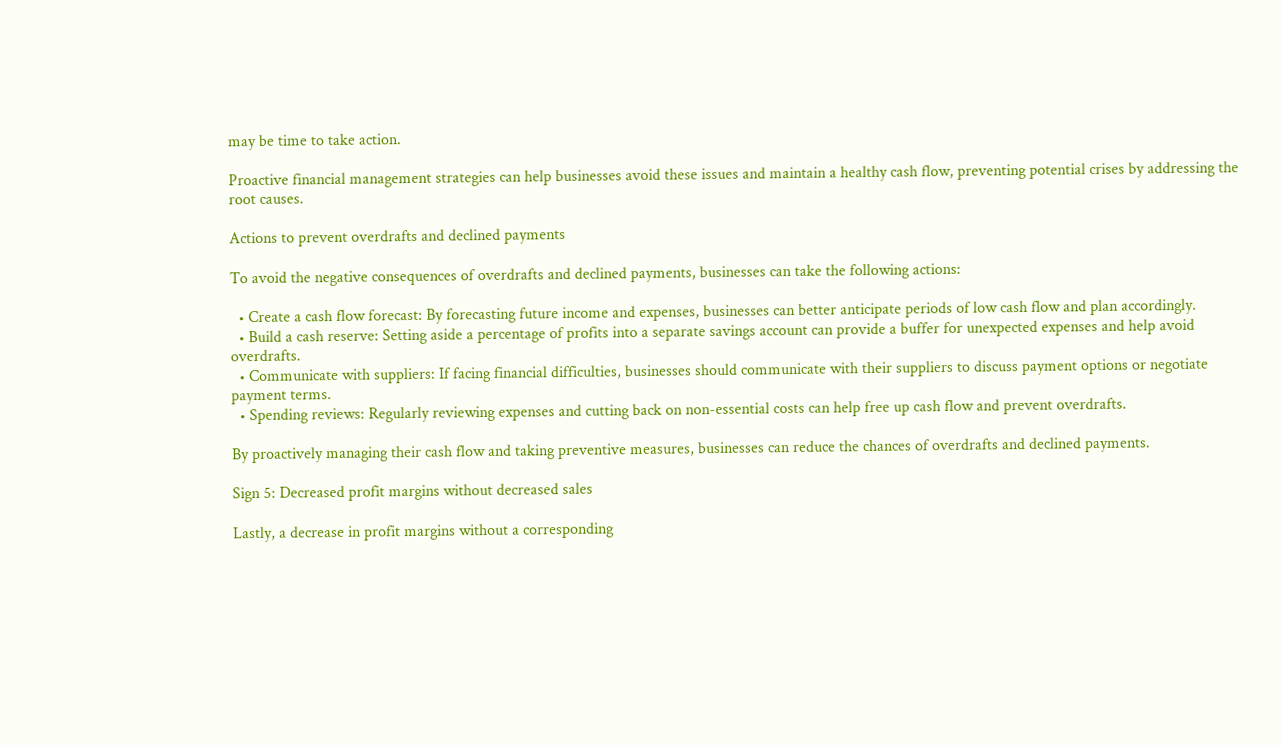may be time to take action.

Proactive financial management strategies can help businesses avoid these issues and maintain a healthy cash flow, preventing potential crises by addressing the root causes.

Actions to prevent overdrafts and declined payments

To avoid the negative consequences of overdrafts and declined payments, businesses can take the following actions:

  • Create a cash flow forecast: By forecasting future income and expenses, businesses can better anticipate periods of low cash flow and plan accordingly.
  • Build a cash reserve: Setting aside a percentage of profits into a separate savings account can provide a buffer for unexpected expenses and help avoid overdrafts.
  • Communicate with suppliers: If facing financial difficulties, businesses should communicate with their suppliers to discuss payment options or negotiate payment terms.
  • Spending reviews: Regularly reviewing expenses and cutting back on non-essential costs can help free up cash flow and prevent overdrafts.

By proactively managing their cash flow and taking preventive measures, businesses can reduce the chances of overdrafts and declined payments.

Sign 5: Decreased profit margins without decreased sales

Lastly, a decrease in profit margins without a corresponding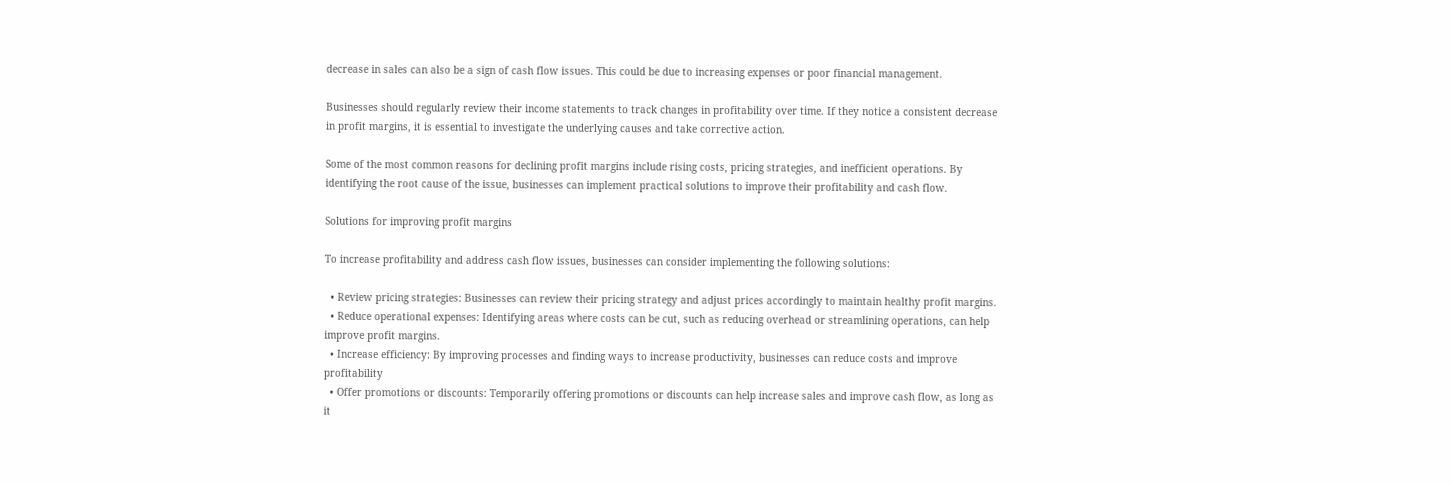decrease in sales can also be a sign of cash flow issues. This could be due to increasing expenses or poor financial management.

Businesses should regularly review their income statements to track changes in profitability over time. If they notice a consistent decrease in profit margins, it is essential to investigate the underlying causes and take corrective action.

Some of the most common reasons for declining profit margins include rising costs, pricing strategies, and inefficient operations. By identifying the root cause of the issue, businesses can implement practical solutions to improve their profitability and cash flow.

Solutions for improving profit margins

To increase profitability and address cash flow issues, businesses can consider implementing the following solutions:

  • Review pricing strategies: Businesses can review their pricing strategy and adjust prices accordingly to maintain healthy profit margins.
  • Reduce operational expenses: Identifying areas where costs can be cut, such as reducing overhead or streamlining operations, can help improve profit margins.
  • Increase efficiency: By improving processes and finding ways to increase productivity, businesses can reduce costs and improve profitability
  • Offer promotions or discounts: Temporarily offering promotions or discounts can help increase sales and improve cash flow, as long as it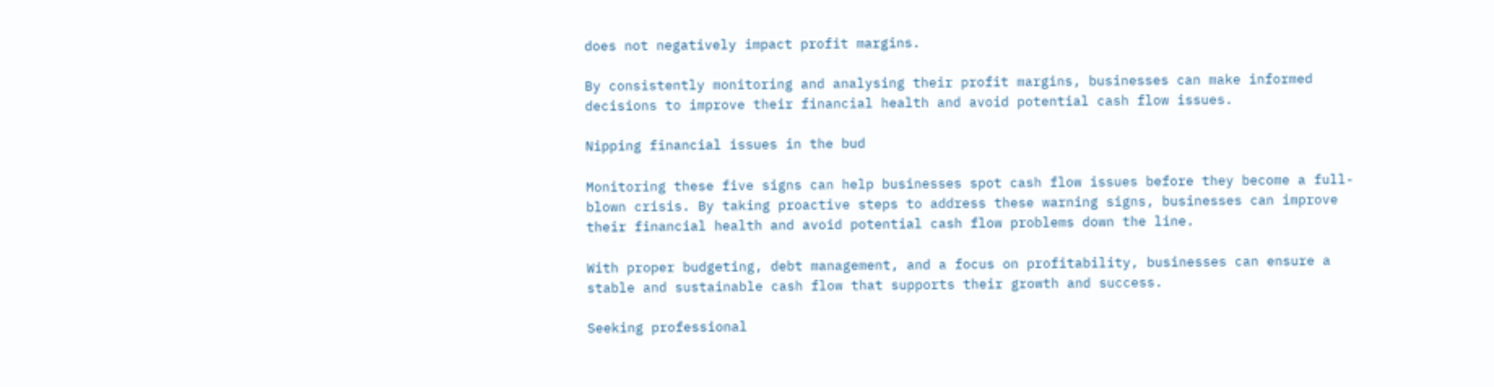does not negatively impact profit margins.

By consistently monitoring and analysing their profit margins, businesses can make informed decisions to improve their financial health and avoid potential cash flow issues.

Nipping financial issues in the bud

Monitoring these five signs can help businesses spot cash flow issues before they become a full-blown crisis. By taking proactive steps to address these warning signs, businesses can improve their financial health and avoid potential cash flow problems down the line.

With proper budgeting, debt management, and a focus on profitability, businesses can ensure a stable and sustainable cash flow that supports their growth and success.

Seeking professional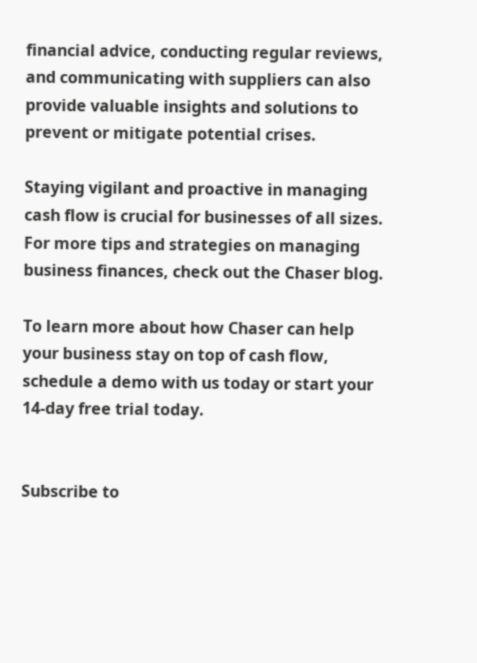financial advice, conducting regular reviews, and communicating with suppliers can also provide valuable insights and solutions to prevent or mitigate potential crises.

Staying vigilant and proactive in managing cash flow is crucial for businesses of all sizes. For more tips and strategies on managing business finances, check out the Chaser blog.

To learn more about how Chaser can help your business stay on top of cash flow, schedule a demo with us today or start your 14-day free trial today.


Subscribe to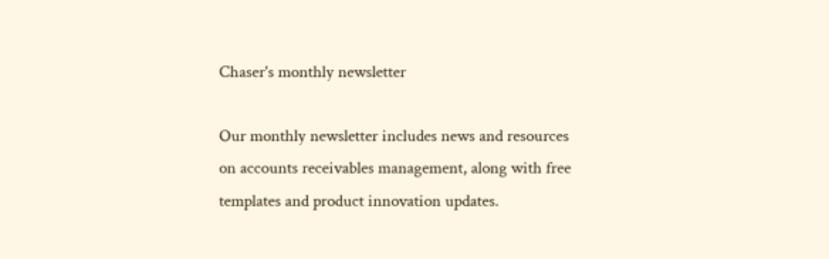Chaser's monthly newsletter

Our monthly newsletter includes news and resources on accounts receivables management, along with free templates and product innovation updates.